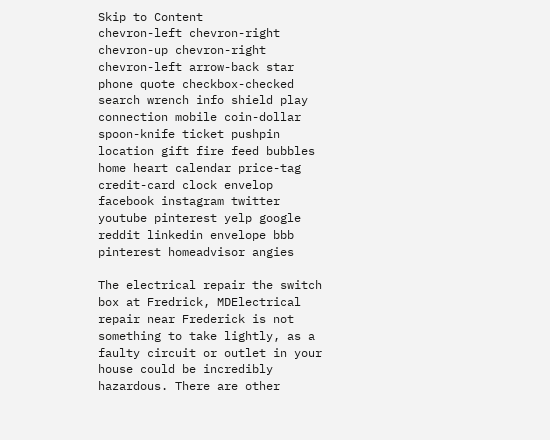Skip to Content
chevron-left chevron-right chevron-up chevron-right chevron-left arrow-back star phone quote checkbox-checked search wrench info shield play connection mobile coin-dollar spoon-knife ticket pushpin location gift fire feed bubbles home heart calendar price-tag credit-card clock envelop facebook instagram twitter youtube pinterest yelp google reddit linkedin envelope bbb pinterest homeadvisor angies

The electrical repair the switch box at Fredrick, MDElectrical repair near Frederick is not something to take lightly, as a faulty circuit or outlet in your house could be incredibly hazardous. There are other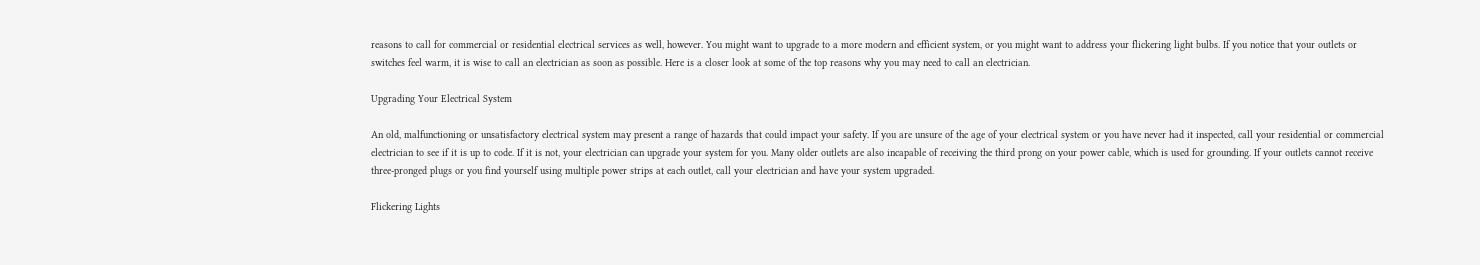reasons to call for commercial or residential electrical services as well, however. You might want to upgrade to a more modern and efficient system, or you might want to address your flickering light bulbs. If you notice that your outlets or switches feel warm, it is wise to call an electrician as soon as possible. Here is a closer look at some of the top reasons why you may need to call an electrician.

Upgrading Your Electrical System

An old, malfunctioning or unsatisfactory electrical system may present a range of hazards that could impact your safety. If you are unsure of the age of your electrical system or you have never had it inspected, call your residential or commercial electrician to see if it is up to code. If it is not, your electrician can upgrade your system for you. Many older outlets are also incapable of receiving the third prong on your power cable, which is used for grounding. If your outlets cannot receive three-pronged plugs or you find yourself using multiple power strips at each outlet, call your electrician and have your system upgraded.

Flickering Lights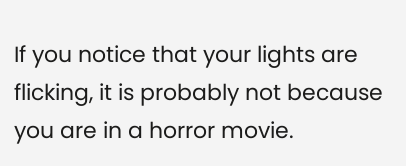If you notice that your lights are flicking, it is probably not because you are in a horror movie.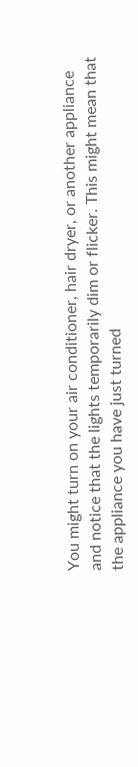You might turn on your air conditioner, hair dryer, or another appliance and notice that the lights temporarily dim or flicker. This might mean that the appliance you have just turned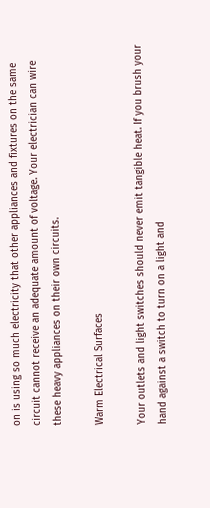on is using so much electricity that other appliances and fixtures on the same circuit cannot receive an adequate amount of voltage. Your electrician can wire these heavy appliances on their own circuits.

Warm Electrical Surfaces

Your outlets and light switches should never emit tangible heat. If you brush your hand against a switch to turn on a light and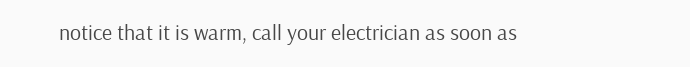notice that it is warm, call your electrician as soon as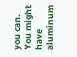you can. You might have aluminum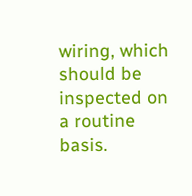wiring, which should be inspected on a routine basis.